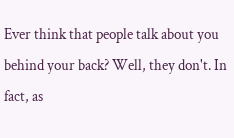Ever think that people talk about you behind your back? Well, they don't. In fact, as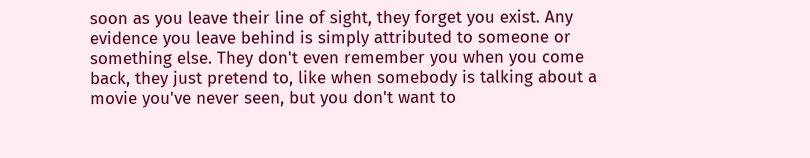soon as you leave their line of sight, they forget you exist. Any evidence you leave behind is simply attributed to someone or something else. They don't even remember you when you come back, they just pretend to, like when somebody is talking about a movie you've never seen, but you don't want to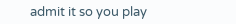admit it so you play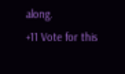along.
+11 Vote for this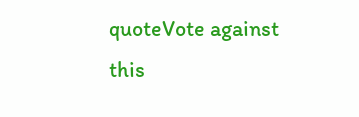quoteVote against this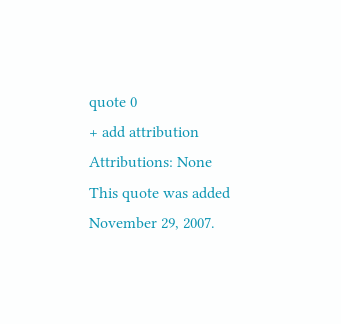quote 0
+ add attribution
Attributions: None
This quote was added November 29, 2007.